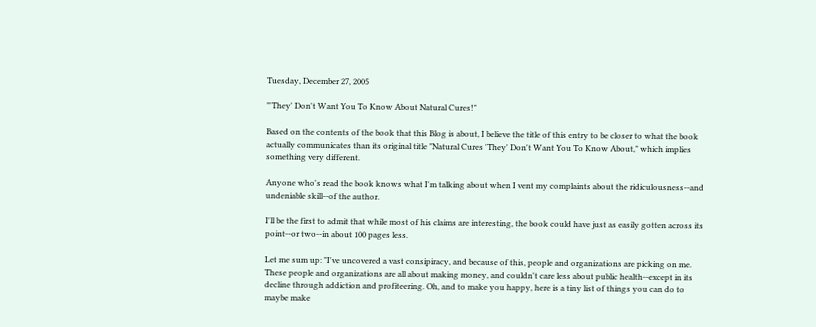Tuesday, December 27, 2005

"'They' Don't Want You To Know About Natural Cures!"

Based on the contents of the book that this Blog is about, I believe the title of this entry to be closer to what the book actually communicates than its original title "Natural Cures 'They' Don't Want You To Know About," which implies something very different.

Anyone who's read the book knows what I'm talking about when I vent my complaints about the ridiculousness--and undeniable skill--of the author.

I'll be the first to admit that while most of his claims are interesting, the book could have just as easily gotten across its point--or two--in about 100 pages less.

Let me sum up: "I've uncovered a vast consipiracy, and because of this, people and organizations are picking on me. These people and organizations are all about making money, and couldn't care less about public health--except in its decline through addiction and profiteering. Oh, and to make you happy, here is a tiny list of things you can do to maybe make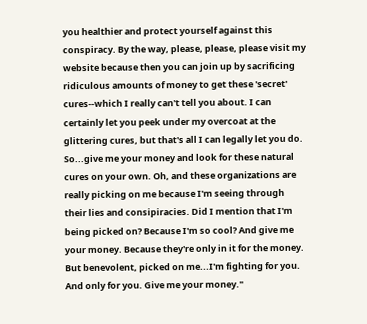you healthier and protect yourself against this conspiracy. By the way, please, please, please visit my website because then you can join up by sacrificing ridiculous amounts of money to get these 'secret' cures--which I really can't tell you about. I can certainly let you peek under my overcoat at the glittering cures, but that's all I can legally let you do. So...give me your money and look for these natural cures on your own. Oh, and these organizations are really picking on me because I'm seeing through their lies and consipiracies. Did I mention that I'm being picked on? Because I'm so cool? And give me your money. Because they're only in it for the money. But benevolent, picked on me...I'm fighting for you. And only for you. Give me your money."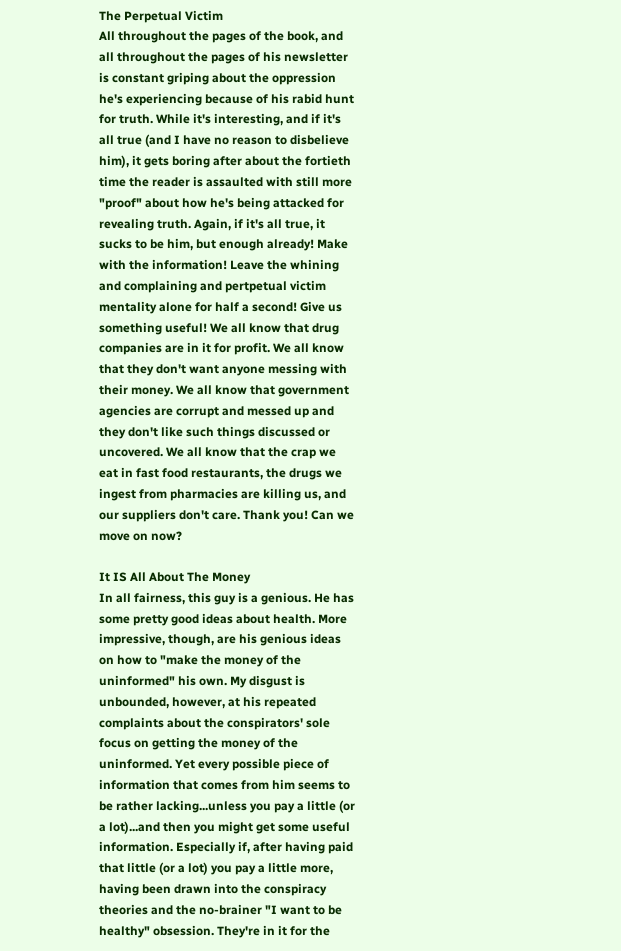The Perpetual Victim
All throughout the pages of the book, and all throughout the pages of his newsletter is constant griping about the oppression he's experiencing because of his rabid hunt for truth. While it's interesting, and if it's all true (and I have no reason to disbelieve him), it gets boring after about the fortieth time the reader is assaulted with still more "proof" about how he's being attacked for revealing truth. Again, if it's all true, it sucks to be him, but enough already! Make with the information! Leave the whining and complaining and pertpetual victim mentality alone for half a second! Give us something useful! We all know that drug companies are in it for profit. We all know that they don't want anyone messing with their money. We all know that government agencies are corrupt and messed up and they don't like such things discussed or uncovered. We all know that the crap we eat in fast food restaurants, the drugs we ingest from pharmacies are killing us, and our suppliers don't care. Thank you! Can we move on now?

It IS All About The Money
In all fairness, this guy is a genious. He has some pretty good ideas about health. More impressive, though, are his genious ideas on how to "make the money of the uninformed" his own. My disgust is unbounded, however, at his repeated complaints about the conspirators' sole focus on getting the money of the uninformed. Yet every possible piece of information that comes from him seems to be rather lacking...unless you pay a little (or a lot)...and then you might get some useful information. Especially if, after having paid that little (or a lot) you pay a little more, having been drawn into the conspiracy theories and the no-brainer "I want to be healthy" obsession. They're in it for the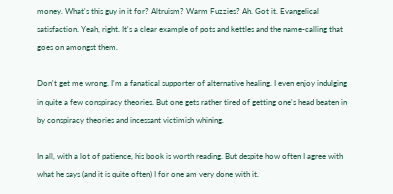money. What's this guy in it for? Altruism? Warm Fuzzies? Ah. Got it. Evangelical satisfaction. Yeah, right. It's a clear example of pots and kettles and the name-calling that goes on amongst them.

Don't get me wrong. I'm a fanatical supporter of alternative healing. I even enjoy indulging in quite a few conspiracy theories. But one gets rather tired of getting one's head beaten in by conspiracy theories and incessant victimish whining.

In all, with a lot of patience, his book is worth reading. But despite how often I agree with what he says (and it is quite often) I for one am very done with it.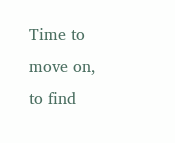Time to move on, to find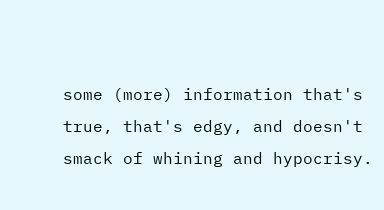some (more) information that's true, that's edgy, and doesn't smack of whining and hypocrisy.